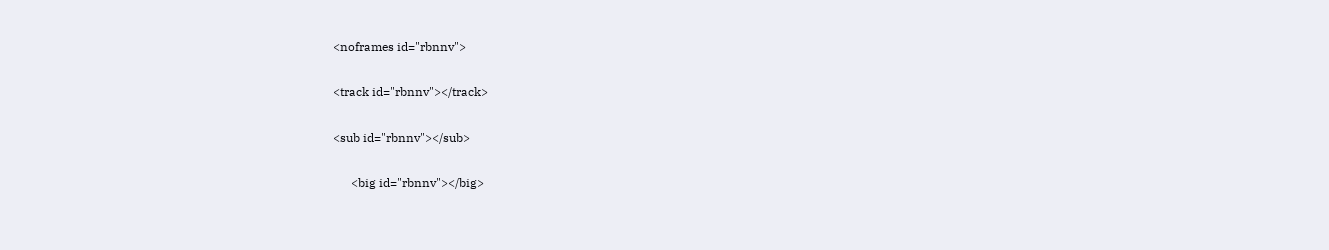<noframes id="rbnnv">

<track id="rbnnv"></track>

<sub id="rbnnv"></sub>

      <big id="rbnnv"></big>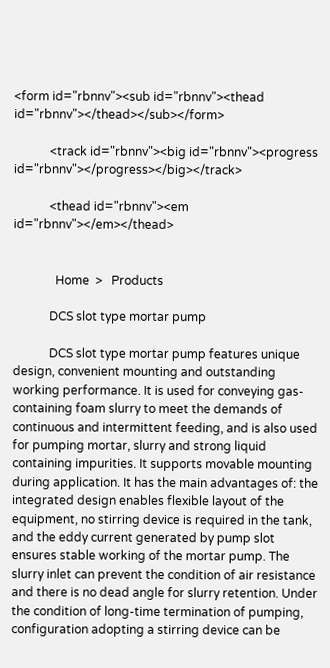<form id="rbnnv"><sub id="rbnnv"><thead id="rbnnv"></thead></sub></form>

            <track id="rbnnv"><big id="rbnnv"><progress id="rbnnv"></progress></big></track>

            <thead id="rbnnv"><em id="rbnnv"></em></thead>


              Home  >   Products

            DCS slot type mortar pump

            DCS slot type mortar pump features unique design, convenient mounting and outstanding working performance. It is used for conveying gas-containing foam slurry to meet the demands of continuous and intermittent feeding, and is also used for pumping mortar, slurry and strong liquid containing impurities. It supports movable mounting during application. It has the main advantages of: the integrated design enables flexible layout of the equipment, no stirring device is required in the tank, and the eddy current generated by pump slot ensures stable working of the mortar pump. The slurry inlet can prevent the condition of air resistance and there is no dead angle for slurry retention. Under the condition of long-time termination of pumping, configuration adopting a stirring device can be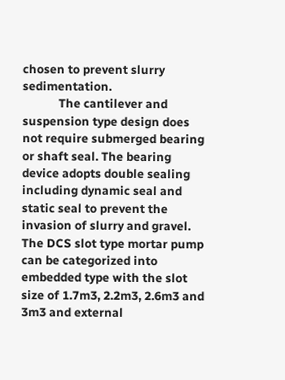chosen to prevent slurry sedimentation.
            The cantilever and suspension type design does not require submerged bearing or shaft seal. The bearing device adopts double sealing including dynamic seal and static seal to prevent the invasion of slurry and gravel. The DCS slot type mortar pump can be categorized into embedded type with the slot size of 1.7m3, 2.2m3, 2.6m3 and 3m3 and external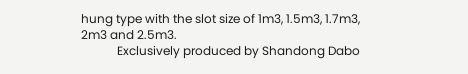hung type with the slot size of 1m3, 1.5m3, 1.7m3, 2m3 and 2.5m3.
            Exclusively produced by Shandong Dabo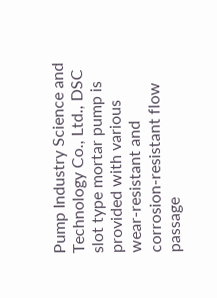Pump Industry Science and Technology Co., Ltd., DSC slot type mortar pump is provided with various wear-resistant and corrosion-resistant flow passage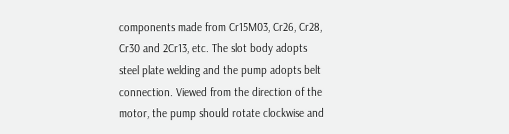components made from Cr15M03, Cr26, Cr28, Cr30 and 2Cr13, etc. The slot body adopts steel plate welding and the pump adopts belt connection. Viewed from the direction of the motor, the pump should rotate clockwise and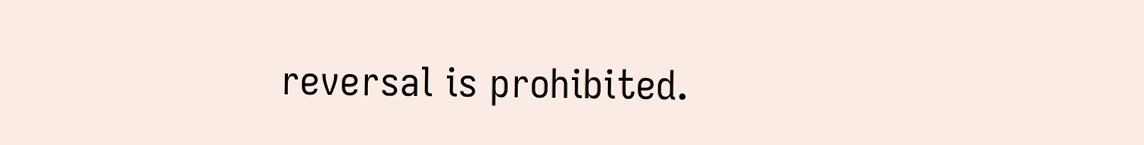reversal is prohibited.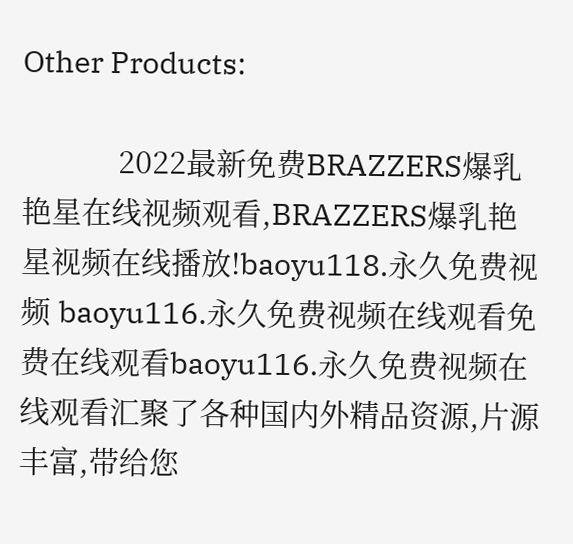Other Products:

            2022最新免费BRAZZERS爆乳艳星在线视频观看,BRAZZERS爆乳艳星视频在线播放!baoyu118.永久免费视频 baoyu116.永久免费视频在线观看免费在线观看baoyu116.永久免费视频在线观看汇聚了各种国内外精品资源,片源丰富,带给您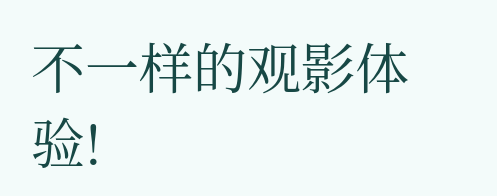不一样的观影体验!